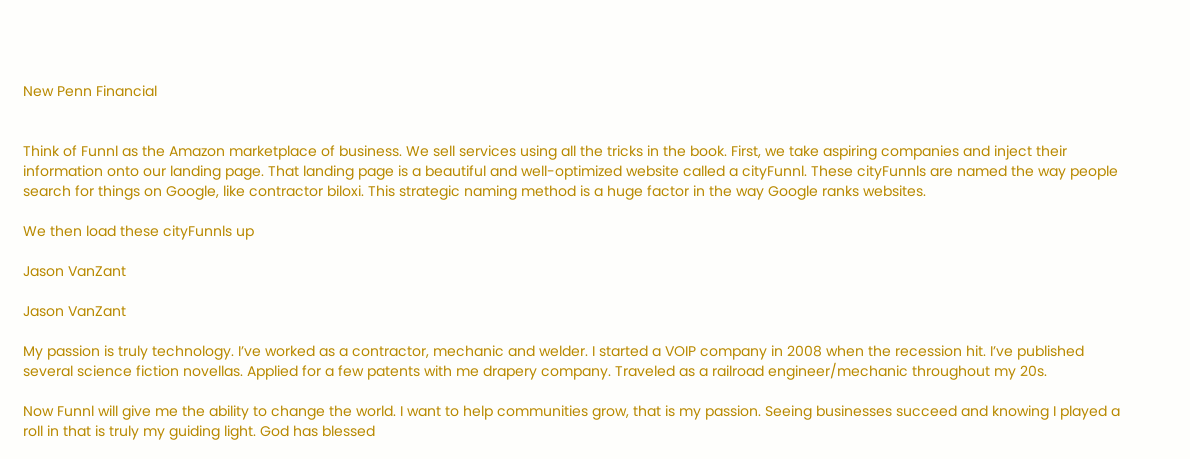New Penn Financial


Think of Funnl as the Amazon marketplace of business. We sell services using all the tricks in the book. First, we take aspiring companies and inject their information onto our landing page. That landing page is a beautiful and well-optimized website called a cityFunnl. These cityFunnls are named the way people search for things on Google, like contractor biloxi. This strategic naming method is a huge factor in the way Google ranks websites.

We then load these cityFunnls up

Jason VanZant

Jason VanZant

My passion is truly technology. I’ve worked as a contractor, mechanic and welder. I started a VOIP company in 2008 when the recession hit. I’ve published several science fiction novellas. Applied for a few patents with me drapery company. Traveled as a railroad engineer/mechanic throughout my 20s.

Now Funnl will give me the ability to change the world. I want to help communities grow, that is my passion. Seeing businesses succeed and knowing I played a roll in that is truly my guiding light. God has blessed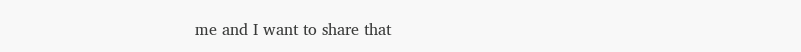me and I want to share that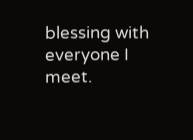blessing with everyone I meet.